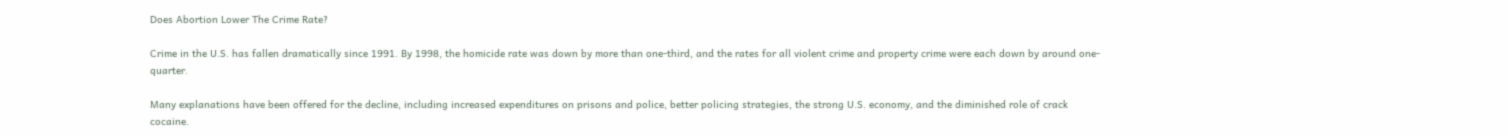Does Abortion Lower The Crime Rate?

Crime in the U.S. has fallen dramatically since 1991. By 1998, the homicide rate was down by more than one-third, and the rates for all violent crime and property crime were each down by around one-quarter.

Many explanations have been offered for the decline, including increased expenditures on prisons and police, better policing strategies, the strong U.S. economy, and the diminished role of crack cocaine.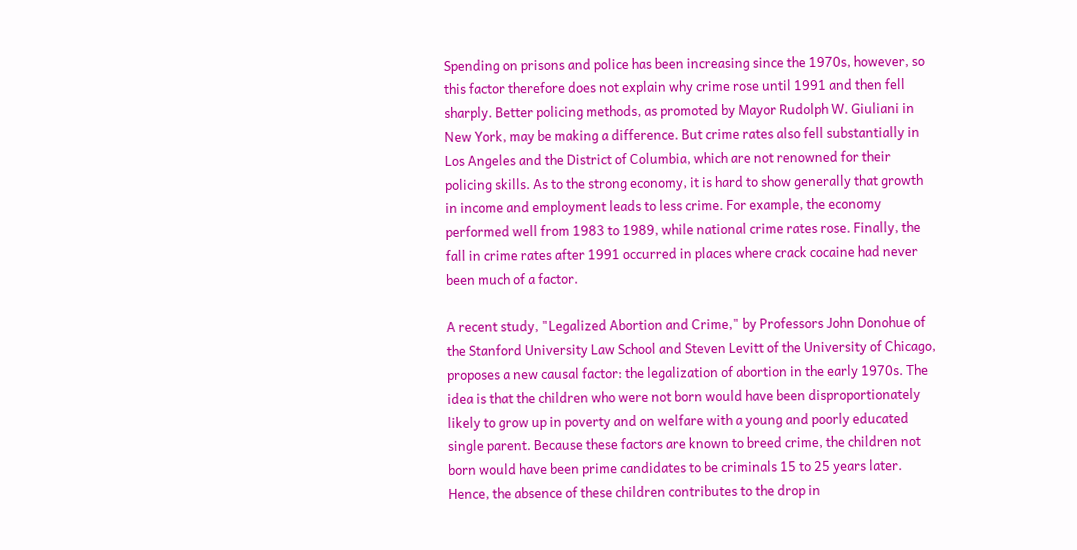Spending on prisons and police has been increasing since the 1970s, however, so this factor therefore does not explain why crime rose until 1991 and then fell sharply. Better policing methods, as promoted by Mayor Rudolph W. Giuliani in New York, may be making a difference. But crime rates also fell substantially in Los Angeles and the District of Columbia, which are not renowned for their policing skills. As to the strong economy, it is hard to show generally that growth in income and employment leads to less crime. For example, the economy performed well from 1983 to 1989, while national crime rates rose. Finally, the fall in crime rates after 1991 occurred in places where crack cocaine had never been much of a factor.

A recent study, "Legalized Abortion and Crime," by Professors John Donohue of the Stanford University Law School and Steven Levitt of the University of Chicago, proposes a new causal factor: the legalization of abortion in the early 1970s. The idea is that the children who were not born would have been disproportionately likely to grow up in poverty and on welfare with a young and poorly educated single parent. Because these factors are known to breed crime, the children not born would have been prime candidates to be criminals 15 to 25 years later. Hence, the absence of these children contributes to the drop in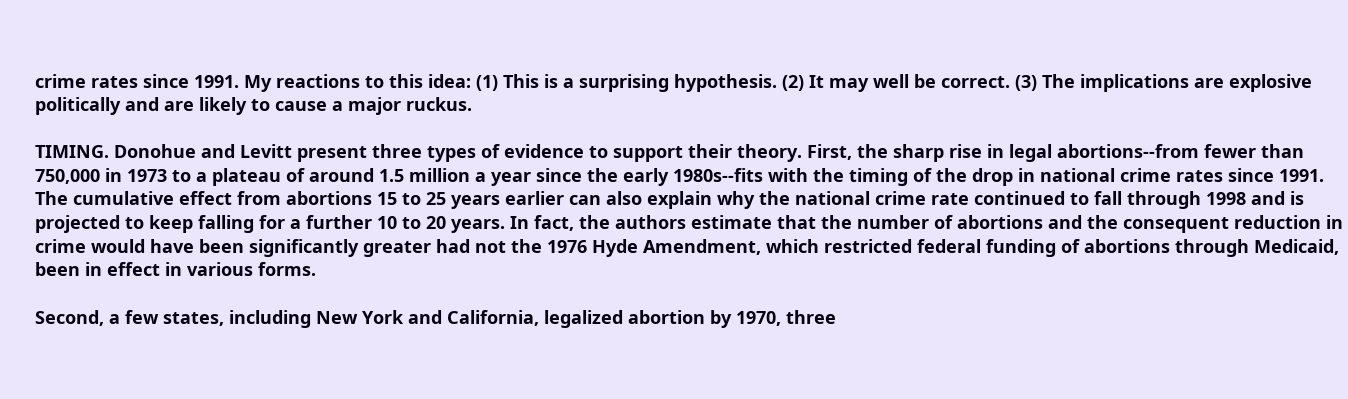crime rates since 1991. My reactions to this idea: (1) This is a surprising hypothesis. (2) It may well be correct. (3) The implications are explosive politically and are likely to cause a major ruckus.

TIMING. Donohue and Levitt present three types of evidence to support their theory. First, the sharp rise in legal abortions--from fewer than 750,000 in 1973 to a plateau of around 1.5 million a year since the early 1980s--fits with the timing of the drop in national crime rates since 1991. The cumulative effect from abortions 15 to 25 years earlier can also explain why the national crime rate continued to fall through 1998 and is projected to keep falling for a further 10 to 20 years. In fact, the authors estimate that the number of abortions and the consequent reduction in crime would have been significantly greater had not the 1976 Hyde Amendment, which restricted federal funding of abortions through Medicaid, been in effect in various forms.

Second, a few states, including New York and California, legalized abortion by 1970, three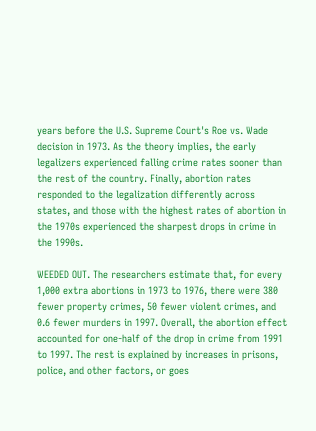years before the U.S. Supreme Court's Roe vs. Wade decision in 1973. As the theory implies, the early legalizers experienced falling crime rates sooner than the rest of the country. Finally, abortion rates responded to the legalization differently across states, and those with the highest rates of abortion in the 1970s experienced the sharpest drops in crime in the 1990s.

WEEDED OUT. The researchers estimate that, for every 1,000 extra abortions in 1973 to 1976, there were 380 fewer property crimes, 50 fewer violent crimes, and 0.6 fewer murders in 1997. Overall, the abortion effect accounted for one-half of the drop in crime from 1991 to 1997. The rest is explained by increases in prisons, police, and other factors, or goes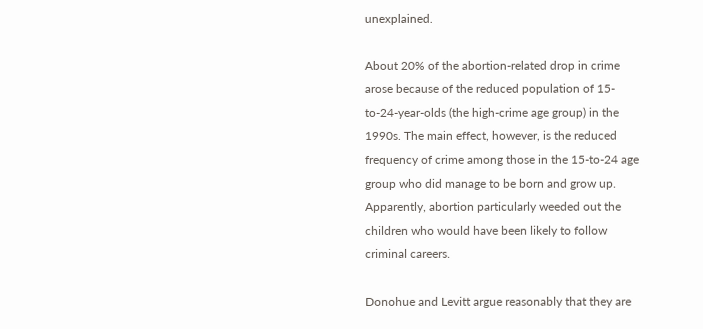unexplained.

About 20% of the abortion-related drop in crime arose because of the reduced population of 15-to-24-year-olds (the high-crime age group) in the 1990s. The main effect, however, is the reduced frequency of crime among those in the 15-to-24 age group who did manage to be born and grow up. Apparently, abortion particularly weeded out the children who would have been likely to follow criminal careers.

Donohue and Levitt argue reasonably that they are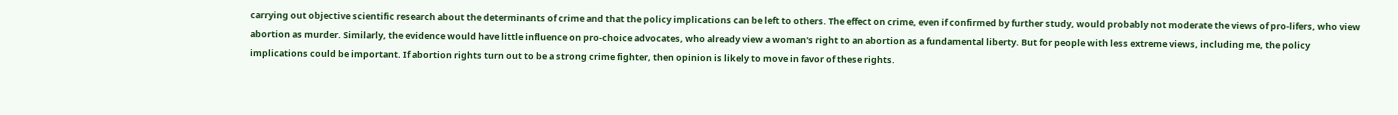carrying out objective scientific research about the determinants of crime and that the policy implications can be left to others. The effect on crime, even if confirmed by further study, would probably not moderate the views of pro-lifers, who view abortion as murder. Similarly, the evidence would have little influence on pro-choice advocates, who already view a woman's right to an abortion as a fundamental liberty. But for people with less extreme views, including me, the policy implications could be important. If abortion rights turn out to be a strong crime fighter, then opinion is likely to move in favor of these rights.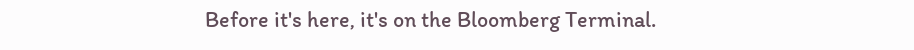Before it's here, it's on the Bloomberg Terminal.